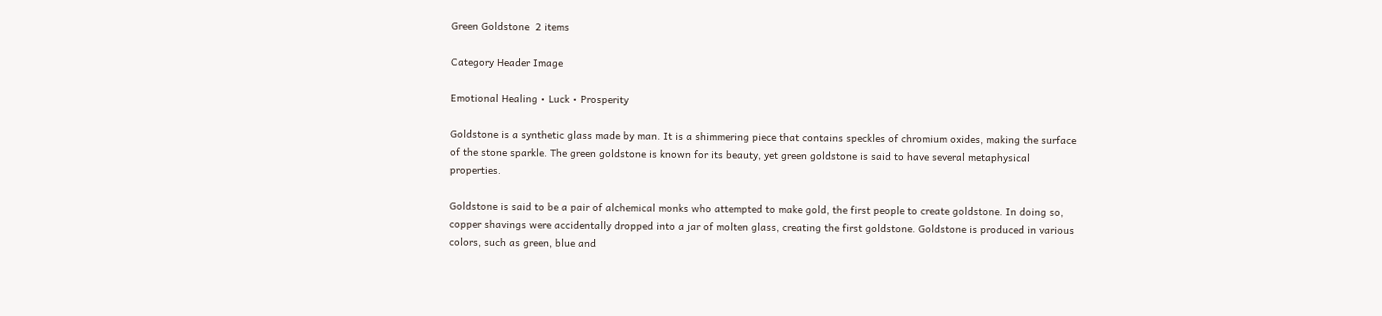Green Goldstone  2 items

Category Header Image

Emotional Healing • Luck • Prosperity

Goldstone is a synthetic glass made by man. It is a shimmering piece that contains speckles of chromium oxides, making the surface of the stone sparkle. The green goldstone is known for its beauty, yet green goldstone is said to have several metaphysical properties.

Goldstone is said to be a pair of alchemical monks who attempted to make gold, the first people to create goldstone. In doing so, copper shavings were accidentally dropped into a jar of molten glass, creating the first goldstone. Goldstone is produced in various colors, such as green, blue and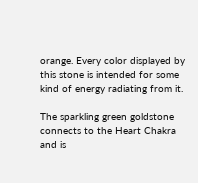orange. Every color displayed by this stone is intended for some kind of energy radiating from it.

The sparkling green goldstone connects to the Heart Chakra and is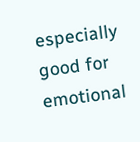especially good for emotional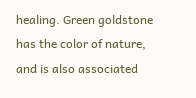healing. Green goldstone has the color of nature, and is also associated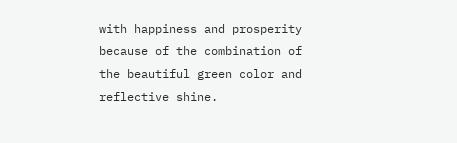with happiness and prosperity because of the combination of the beautiful green color and reflective shine.